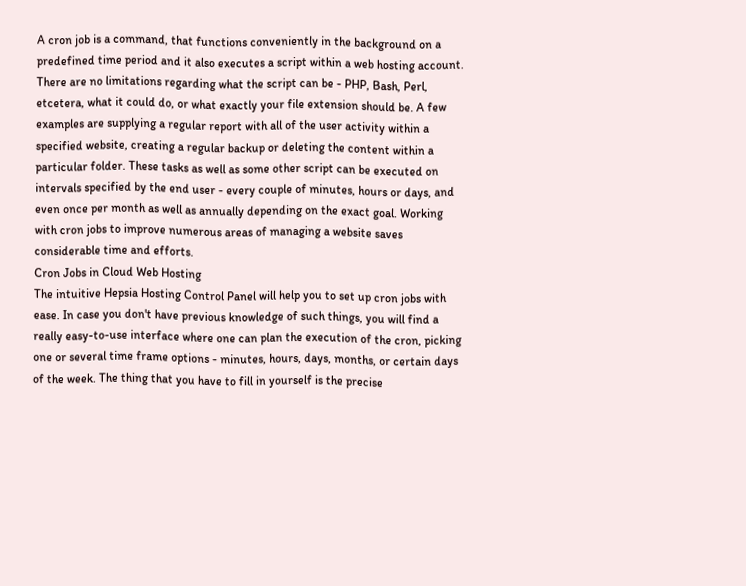A cron job is a command, that functions conveniently in the background on a predefined time period and it also executes a script within a web hosting account. There are no limitations regarding what the script can be - PHP, Bash, Perl, etcetera, what it could do, or what exactly your file extension should be. A few examples are supplying a regular report with all of the user activity within a specified website, creating a regular backup or deleting the content within a particular folder. These tasks as well as some other script can be executed on intervals specified by the end user - every couple of minutes, hours or days, and even once per month as well as annually depending on the exact goal. Working with cron jobs to improve numerous areas of managing a website saves considerable time and efforts.
Cron Jobs in Cloud Web Hosting
The intuitive Hepsia Hosting Control Panel will help you to set up cron jobs with ease. In case you don't have previous knowledge of such things, you will find a really easy-to-use interface where one can plan the execution of the cron, picking one or several time frame options - minutes, hours, days, months, or certain days of the week. The thing that you have to fill in yourself is the precise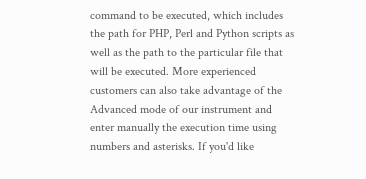command to be executed, which includes the path for PHP, Perl and Python scripts as well as the path to the particular file that will be executed. More experienced customers can also take advantage of the Advanced mode of our instrument and enter manually the execution time using numbers and asterisks. If you'd like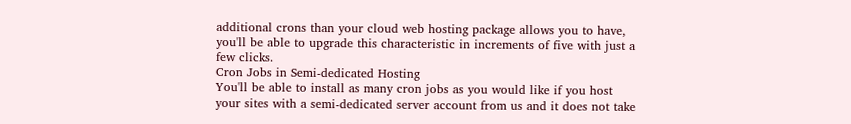additional crons than your cloud web hosting package allows you to have, you'll be able to upgrade this characteristic in increments of five with just a few clicks.
Cron Jobs in Semi-dedicated Hosting
You'll be able to install as many cron jobs as you would like if you host your sites with a semi-dedicated server account from us and it does not take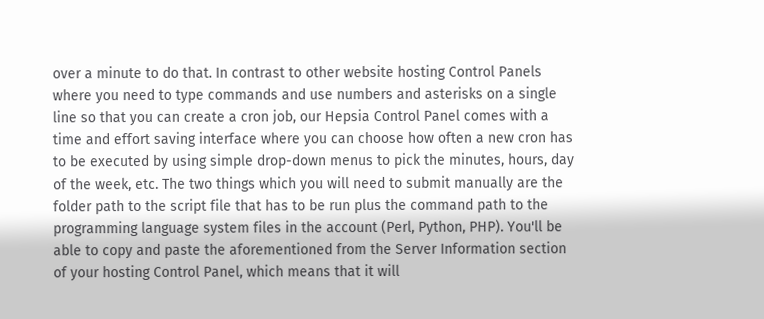over a minute to do that. In contrast to other website hosting Control Panels where you need to type commands and use numbers and asterisks on a single line so that you can create a cron job, our Hepsia Control Panel comes with a time and effort saving interface where you can choose how often a new cron has to be executed by using simple drop-down menus to pick the minutes, hours, day of the week, etc. The two things which you will need to submit manually are the folder path to the script file that has to be run plus the command path to the programming language system files in the account (Perl, Python, PHP). You'll be able to copy and paste the aforementioned from the Server Information section of your hosting Control Panel, which means that it will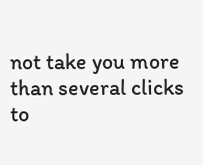not take you more than several clicks to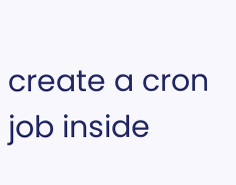create a cron job inside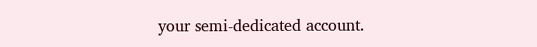your semi-dedicated account.